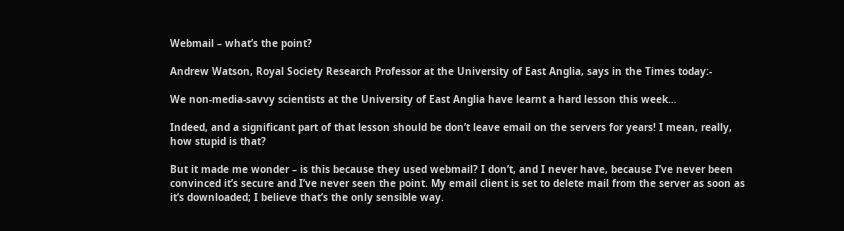Webmail – what’s the point?

Andrew Watson, Royal Society Research Professor at the University of East Anglia, says in the Times today:-

We non-media-savvy scientists at the University of East Anglia have learnt a hard lesson this week…

Indeed, and a significant part of that lesson should be don’t leave email on the servers for years! I mean, really, how stupid is that?

But it made me wonder – is this because they used webmail? I don’t, and I never have, because I’ve never been convinced it’s secure and I’ve never seen the point. My email client is set to delete mail from the server as soon as it’s downloaded; I believe that’s the only sensible way.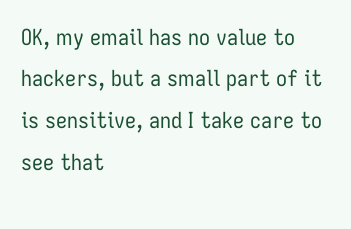OK, my email has no value to hackers, but a small part of it is sensitive, and I take care to see that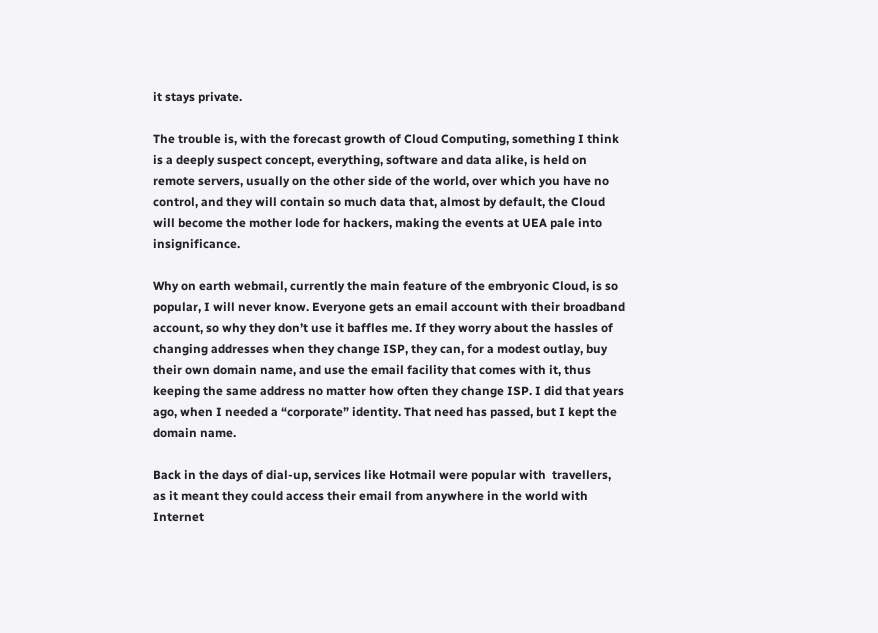it stays private.

The trouble is, with the forecast growth of Cloud Computing, something I think is a deeply suspect concept, everything, software and data alike, is held on remote servers, usually on the other side of the world, over which you have no control, and they will contain so much data that, almost by default, the Cloud will become the mother lode for hackers, making the events at UEA pale into insignificance.

Why on earth webmail, currently the main feature of the embryonic Cloud, is so popular, I will never know. Everyone gets an email account with their broadband account, so why they don’t use it baffles me. If they worry about the hassles of changing addresses when they change ISP, they can, for a modest outlay, buy their own domain name, and use the email facility that comes with it, thus keeping the same address no matter how often they change ISP. I did that years ago, when I needed a “corporate” identity. That need has passed, but I kept the domain name.

Back in the days of dial-up, services like Hotmail were popular with  travellers, as it meant they could access their email from anywhere in the world with Internet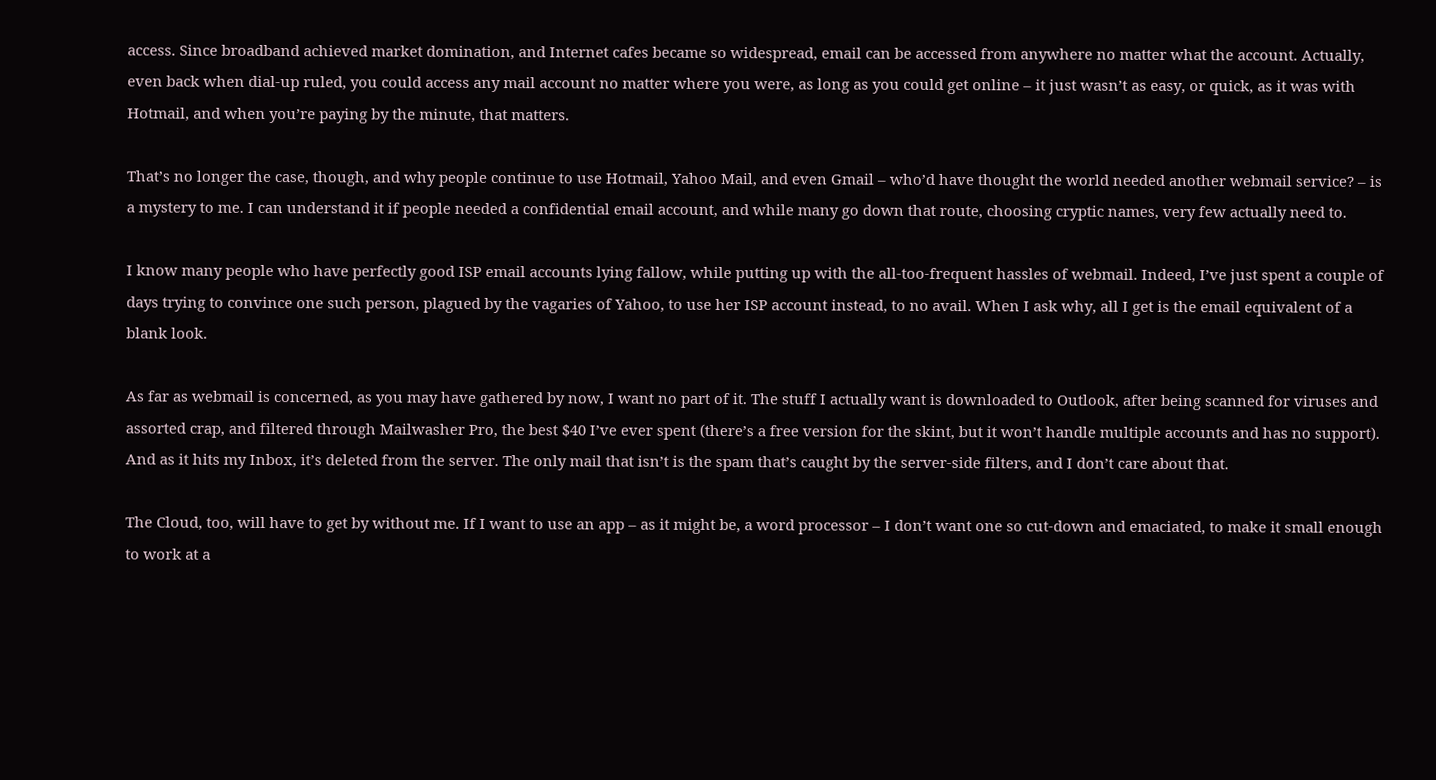access. Since broadband achieved market domination, and Internet cafes became so widespread, email can be accessed from anywhere no matter what the account. Actually, even back when dial-up ruled, you could access any mail account no matter where you were, as long as you could get online – it just wasn’t as easy, or quick, as it was with Hotmail, and when you’re paying by the minute, that matters.

That’s no longer the case, though, and why people continue to use Hotmail, Yahoo Mail, and even Gmail – who’d have thought the world needed another webmail service? – is a mystery to me. I can understand it if people needed a confidential email account, and while many go down that route, choosing cryptic names, very few actually need to.

I know many people who have perfectly good ISP email accounts lying fallow, while putting up with the all-too-frequent hassles of webmail. Indeed, I’ve just spent a couple of days trying to convince one such person, plagued by the vagaries of Yahoo, to use her ISP account instead, to no avail. When I ask why, all I get is the email equivalent of a blank look.

As far as webmail is concerned, as you may have gathered by now, I want no part of it. The stuff I actually want is downloaded to Outlook, after being scanned for viruses and assorted crap, and filtered through Mailwasher Pro, the best $40 I’ve ever spent (there’s a free version for the skint, but it won’t handle multiple accounts and has no support). And as it hits my Inbox, it’s deleted from the server. The only mail that isn’t is the spam that’s caught by the server-side filters, and I don’t care about that.

The Cloud, too, will have to get by without me. If I want to use an app – as it might be, a word processor – I don’t want one so cut-down and emaciated, to make it small enough to work at a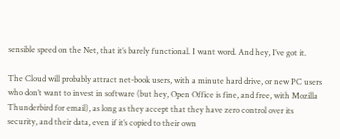sensible speed on the Net, that it’s barely functional. I want word. And hey, I’ve got it.

The Cloud will probably attract net-book users, with a minute hard drive, or new PC users who don’t want to invest in software (but hey, Open Office is fine, and free, with Mozilla Thunderbird for email), as long as they accept that they have zero control over its security, and their data, even if it’s copied to their own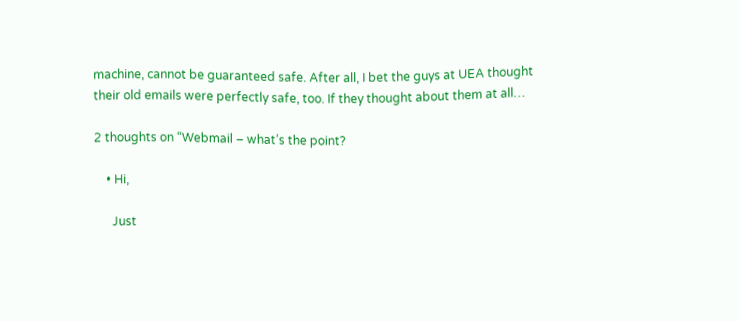machine, cannot be guaranteed safe. After all, I bet the guys at UEA thought their old emails were perfectly safe, too. If they thought about them at all…

2 thoughts on “Webmail – what’s the point?

    • Hi,

      Just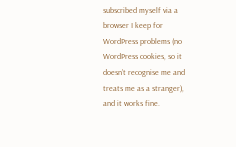subscribed myself via a browser I keep for WordPress problems (no WordPress cookies, so it doesn’t recognise me and treats me as a stranger), and it works fine.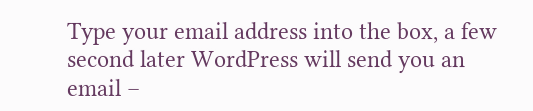Type your email address into the box, a few second later WordPress will send you an email –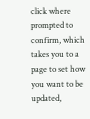click where prompted to confirm, which takes you to a page to set how you want to be updated,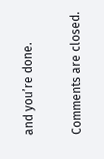and you’re done.


Comments are closed.